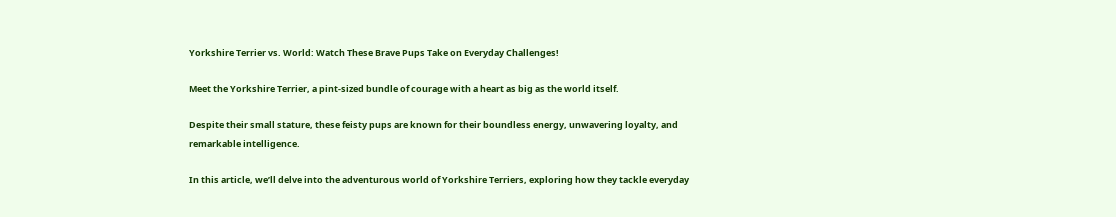Yorkshire Terrier vs. World: Watch These Brave Pups Take on Everyday Challenges!

Meet the Yorkshire Terrier, a pint-sized bundle of courage with a heart as big as the world itself.

Despite their small stature, these feisty pups are known for their boundless energy, unwavering loyalty, and remarkable intelligence.

In this article, we’ll delve into the adventurous world of Yorkshire Terriers, exploring how they tackle everyday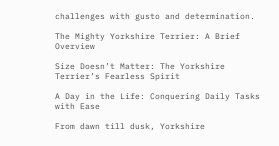challenges with gusto and determination.

The Mighty Yorkshire Terrier: A Brief Overview

Size Doesn’t Matter: The Yorkshire Terrier’s Fearless Spirit

A Day in the Life: Conquering Daily Tasks with Ease

From dawn till dusk, Yorkshire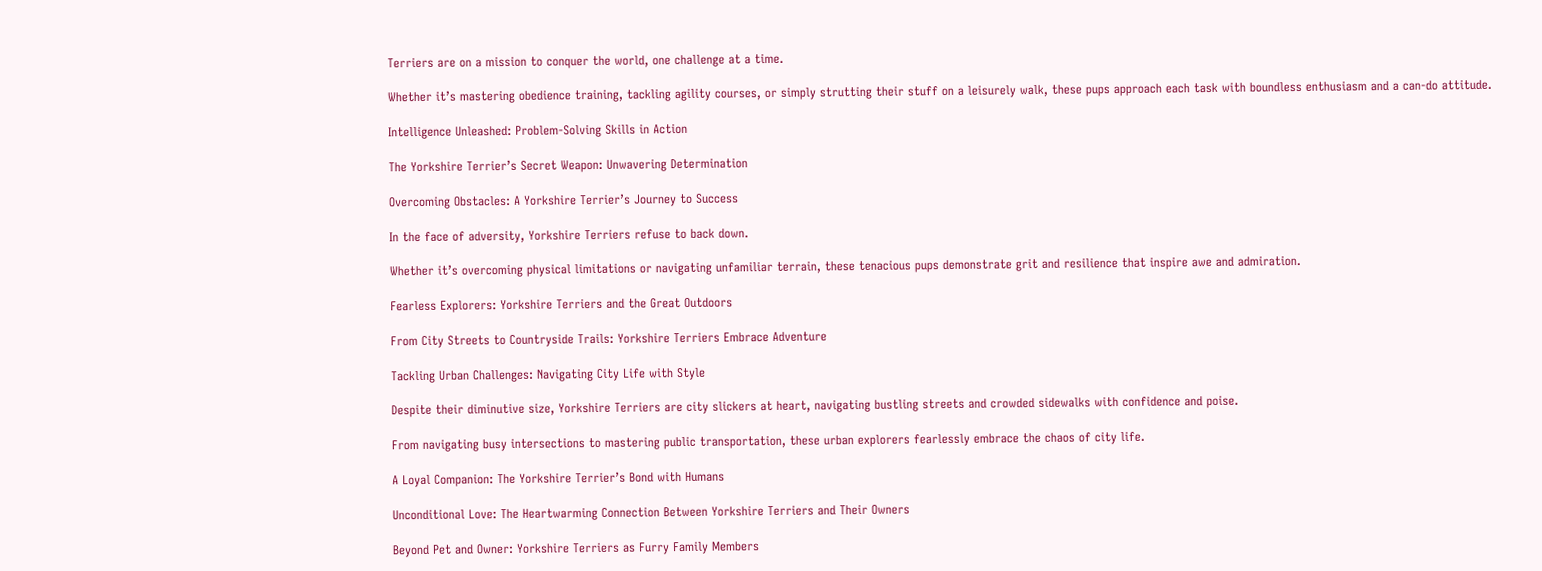Terriers are on a mission to conquer the world, one challenge at a time.

Whether it’s mastering obedience training, tackling agility courses, or simply strutting their stuff on a leisurely walk, these pups approach each task with boundless enthusiasm and a can-do attitude.

Intelligence Unleashed: Problem-Solving Skills in Action

The Yorkshire Terrier’s Secret Weapon: Unwavering Determination

Overcoming Obstacles: A Yorkshire Terrier’s Journey to Success

In the face of adversity, Yorkshire Terriers refuse to back down.

Whether it’s overcoming physical limitations or navigating unfamiliar terrain, these tenacious pups demonstrate grit and resilience that inspire awe and admiration.

Fearless Explorers: Yorkshire Terriers and the Great Outdoors

From City Streets to Countryside Trails: Yorkshire Terriers Embrace Adventure

Tackling Urban Challenges: Navigating City Life with Style

Despite their diminutive size, Yorkshire Terriers are city slickers at heart, navigating bustling streets and crowded sidewalks with confidence and poise.

From navigating busy intersections to mastering public transportation, these urban explorers fearlessly embrace the chaos of city life.

A Loyal Companion: The Yorkshire Terrier’s Bond with Humans

Unconditional Love: The Heartwarming Connection Between Yorkshire Terriers and Their Owners

Beyond Pet and Owner: Yorkshire Terriers as Furry Family Members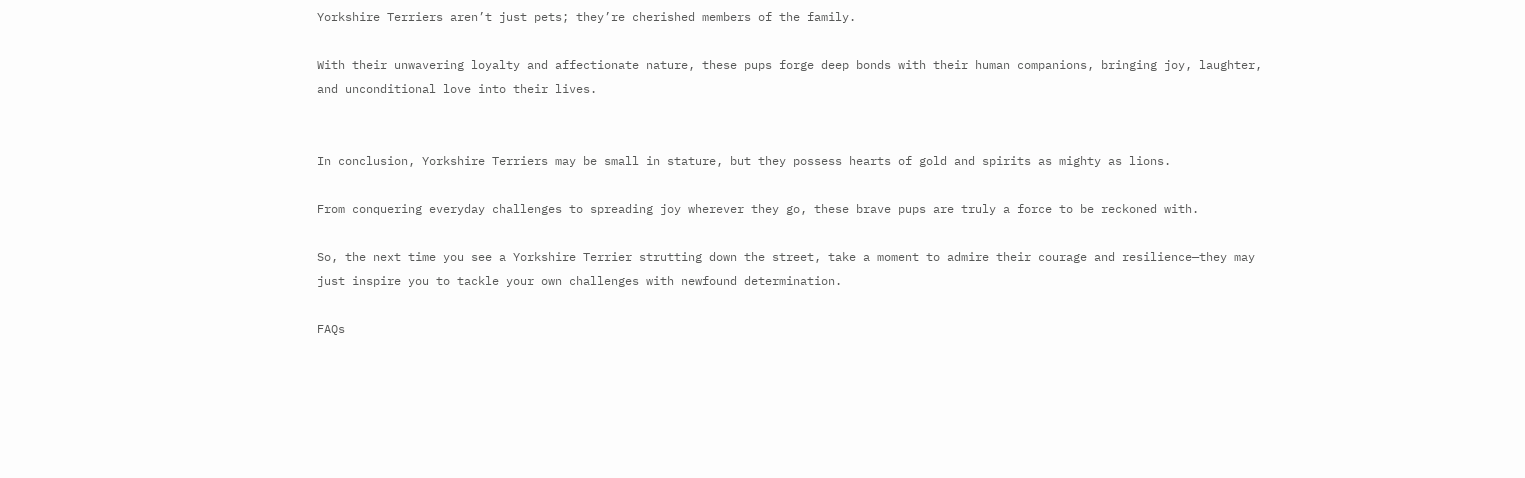Yorkshire Terriers aren’t just pets; they’re cherished members of the family.

With their unwavering loyalty and affectionate nature, these pups forge deep bonds with their human companions, bringing joy, laughter, and unconditional love into their lives.


In conclusion, Yorkshire Terriers may be small in stature, but they possess hearts of gold and spirits as mighty as lions.

From conquering everyday challenges to spreading joy wherever they go, these brave pups are truly a force to be reckoned with.

So, the next time you see a Yorkshire Terrier strutting down the street, take a moment to admire their courage and resilience—they may just inspire you to tackle your own challenges with newfound determination.

FAQs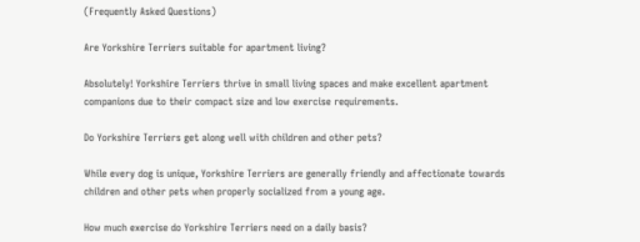(Frequently Asked Questions)

Are Yorkshire Terriers suitable for apartment living?

Absolutely! Yorkshire Terriers thrive in small living spaces and make excellent apartment companions due to their compact size and low exercise requirements.

Do Yorkshire Terriers get along well with children and other pets?

While every dog is unique, Yorkshire Terriers are generally friendly and affectionate towards children and other pets when properly socialized from a young age.

How much exercise do Yorkshire Terriers need on a daily basis?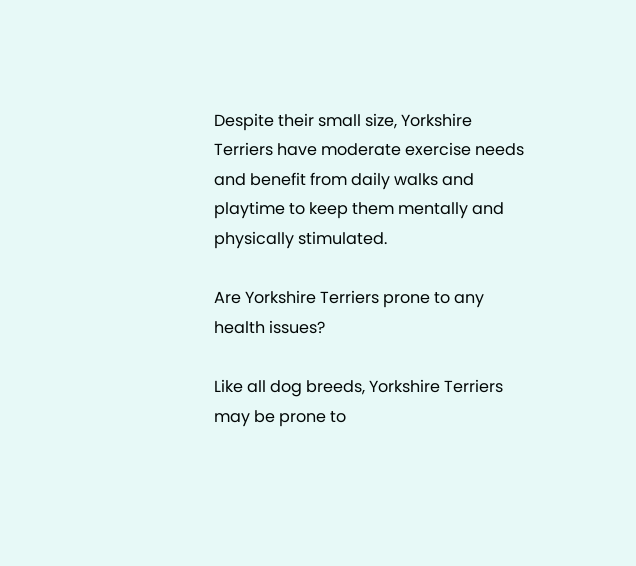Despite their small size, Yorkshire Terriers have moderate exercise needs and benefit from daily walks and playtime to keep them mentally and physically stimulated.

Are Yorkshire Terriers prone to any health issues?

Like all dog breeds, Yorkshire Terriers may be prone to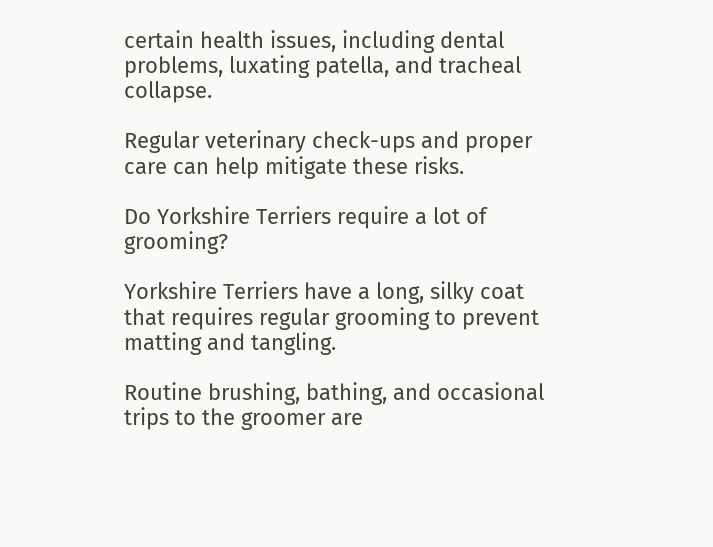certain health issues, including dental problems, luxating patella, and tracheal collapse.

Regular veterinary check-ups and proper care can help mitigate these risks.

Do Yorkshire Terriers require a lot of grooming?

Yorkshire Terriers have a long, silky coat that requires regular grooming to prevent matting and tangling.

Routine brushing, bathing, and occasional trips to the groomer are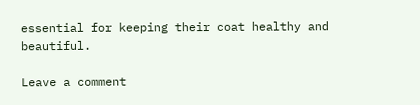essential for keeping their coat healthy and beautiful.

Leave a comment